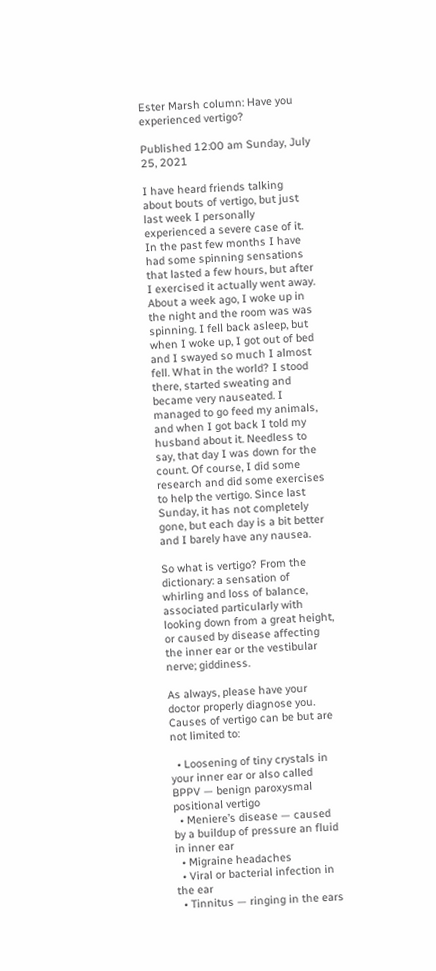Ester Marsh column: Have you experienced vertigo?

Published 12:00 am Sunday, July 25, 2021

I have heard friends talking about bouts of vertigo, but just last week I personally experienced a severe case of it. In the past few months I have had some spinning sensations that lasted a few hours, but after I exercised it actually went away. About a week ago, I woke up in the night and the room was was spinning. I fell back asleep, but when I woke up, I got out of bed and I swayed so much I almost fell. What in the world? I stood there, started sweating and became very nauseated. I managed to go feed my animals, and when I got back I told my husband about it. Needless to say, that day I was down for the count. Of course, I did some research and did some exercises to help the vertigo. Since last Sunday, it has not completely gone, but each day is a bit better and I barely have any nausea.

So what is vertigo? From the dictionary: a sensation of whirling and loss of balance, associated particularly with looking down from a great height, or caused by disease affecting the inner ear or the vestibular nerve; giddiness.

As always, please have your doctor properly diagnose you. Causes of vertigo can be but are not limited to:

  • Loosening of tiny crystals in your inner ear or also called BPPV — benign paroxysmal positional vertigo
  • Meniere’s disease — caused by a buildup of pressure an fluid in inner ear
  • Migraine headaches
  • Viral or bacterial infection in the ear
  • Tinnitus — ringing in the ears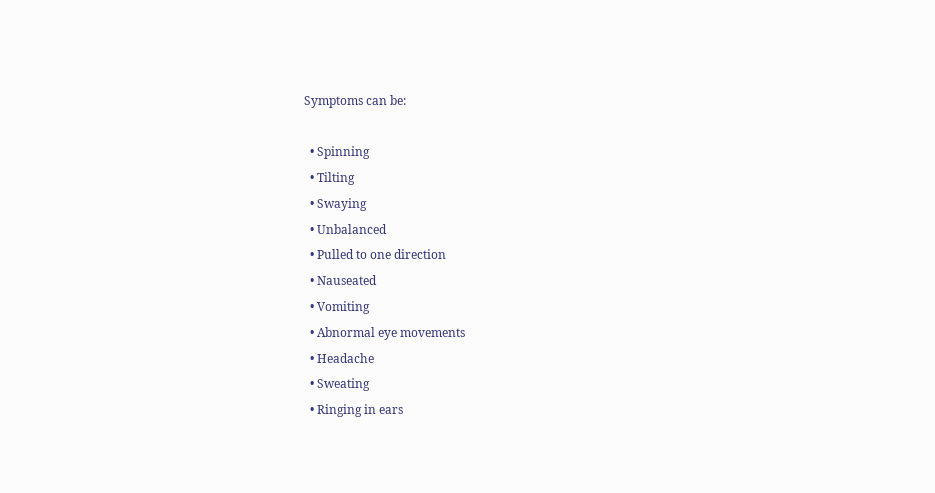Symptoms can be:

  • Spinning
  • Tilting
  • Swaying
  • Unbalanced
  • Pulled to one direction
  • Nauseated
  • Vomiting
  • Abnormal eye movements
  • Headache
  • Sweating
  • Ringing in ears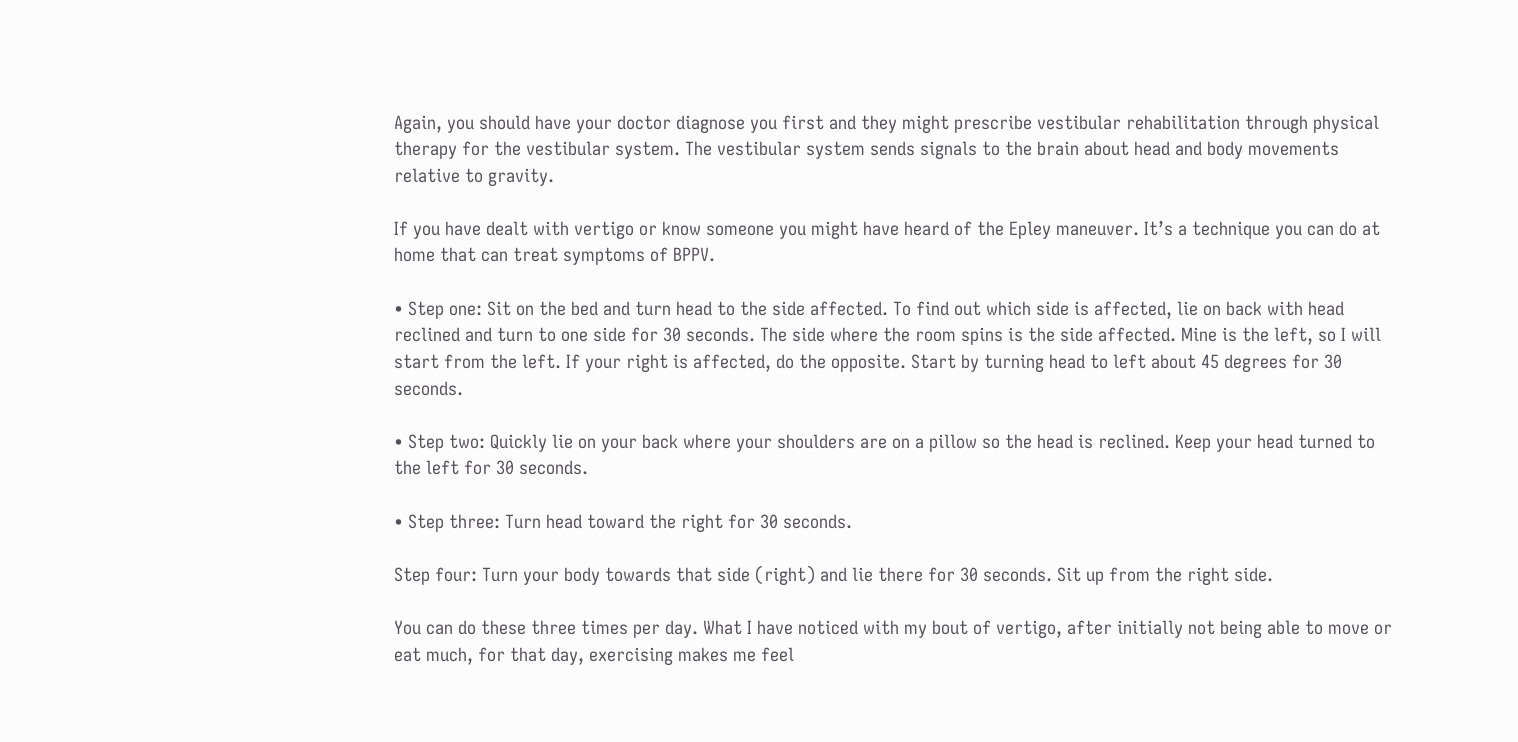Again, you should have your doctor diagnose you first and they might prescribe vestibular rehabilitation through physical therapy for the vestibular system. The vestibular system sends signals to the brain about head and body movements relative to gravity.

If you have dealt with vertigo or know someone you might have heard of the Epley maneuver. It’s a technique you can do at home that can treat symptoms of BPPV.

• Step one: Sit on the bed and turn head to the side affected. To find out which side is affected, lie on back with head reclined and turn to one side for 30 seconds. The side where the room spins is the side affected. Mine is the left, so I will start from the left. If your right is affected, do the opposite. Start by turning head to left about 45 degrees for 30 seconds.

• Step two: Quickly lie on your back where your shoulders are on a pillow so the head is reclined. Keep your head turned to the left for 30 seconds.

• Step three: Turn head toward the right for 30 seconds.

Step four: Turn your body towards that side (right) and lie there for 30 seconds. Sit up from the right side.

You can do these three times per day. What I have noticed with my bout of vertigo, after initially not being able to move or eat much, for that day, exercising makes me feel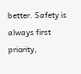better. Safety is always first priority,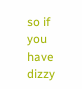so if you have dizzy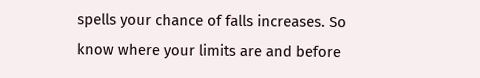spells your chance of falls increases. So know where your limits are and before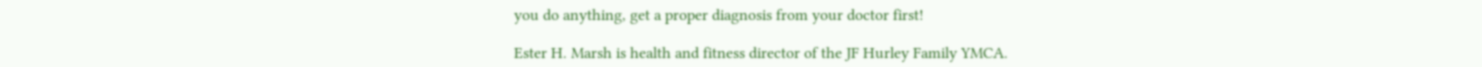you do anything, get a proper diagnosis from your doctor first!

Ester H. Marsh is health and fitness director of the JF Hurley Family YMCA.